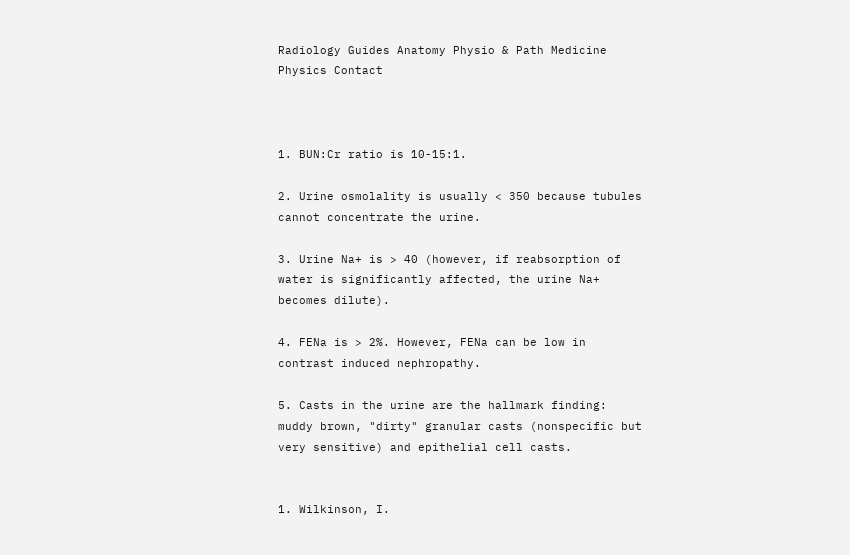Radiology Guides Anatomy Physio & Path Medicine Physics Contact



1. BUN:Cr ratio is 10-15:1.

2. Urine osmolality is usually < 350 because tubules cannot concentrate the urine.

3. Urine Na+ is > 40 (however, if reabsorption of water is significantly affected, the urine Na+ becomes dilute).

4. FENa is > 2%. However, FENa can be low in contrast induced nephropathy.

5. Casts in the urine are the hallmark finding: muddy brown, "dirty" granular casts (nonspecific but very sensitive) and epithelial cell casts.


1. Wilkinson, I.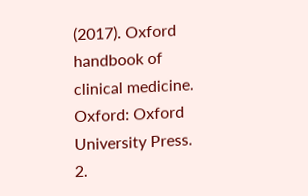(2017). Oxford handbook of clinical medicine. Oxford: Oxford University Press.
2.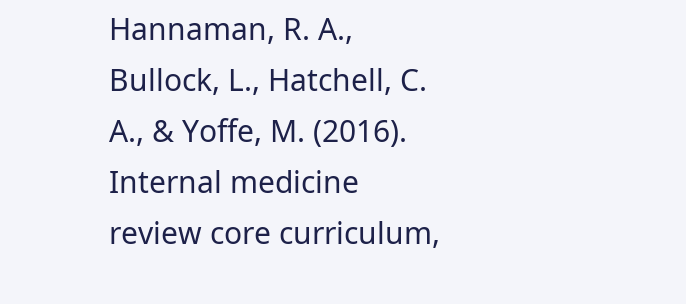Hannaman, R. A., Bullock, L., Hatchell, C. A., & Yoffe, M. (2016). Internal medicine review core curriculum,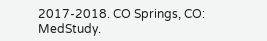2017-2018. CO Springs, CO: MedStudy.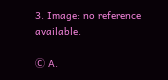3. Image: no reference available.

Ⓒ A.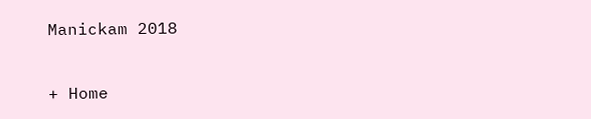Manickam 2018

+ Home